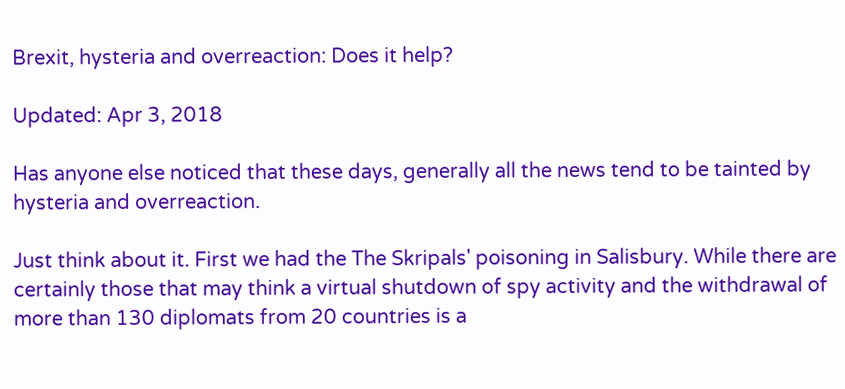Brexit, hysteria and overreaction: Does it help?

Updated: Apr 3, 2018

Has anyone else noticed that these days, generally all the news tend to be tainted by hysteria and overreaction.

Just think about it. First we had the The Skripals' poisoning in Salisbury. While there are certainly those that may think a virtual shutdown of spy activity and the withdrawal of more than 130 diplomats from 20 countries is a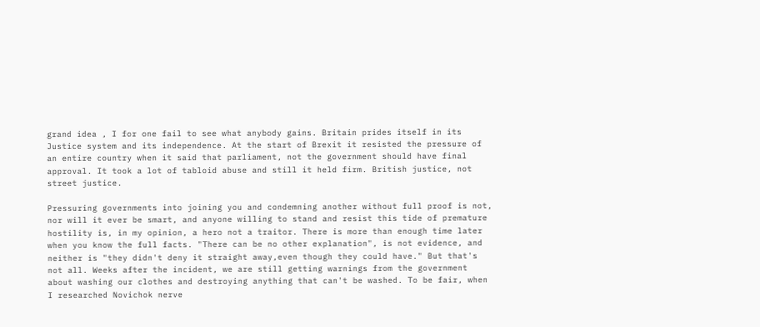grand idea , I for one fail to see what anybody gains. Britain prides itself in its Justice system and its independence. At the start of Brexit it resisted the pressure of an entire country when it said that parliament, not the government should have final approval. It took a lot of tabloid abuse and still it held firm. British justice, not street justice.

Pressuring governments into joining you and condemning another without full proof is not, nor will it ever be smart, and anyone willing to stand and resist this tide of premature hostility is, in my opinion, a hero not a traitor. There is more than enough time later when you know the full facts. "There can be no other explanation", is not evidence, and neither is "they didn't deny it straight away,even though they could have." But that's not all. Weeks after the incident, we are still getting warnings from the government about washing our clothes and destroying anything that can't be washed. To be fair, when I researched Novichok nerve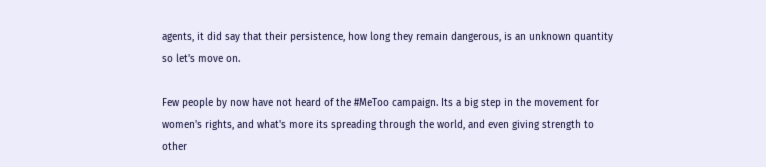agents, it did say that their persistence, how long they remain dangerous, is an unknown quantity so let's move on.

Few people by now have not heard of the #MeToo campaign. Its a big step in the movement for women's rights, and what's more its spreading through the world, and even giving strength to other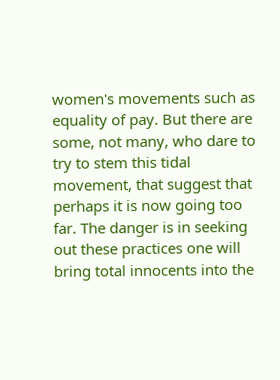women's movements such as equality of pay. But there are some, not many, who dare to try to stem this tidal movement, that suggest that perhaps it is now going too far. The danger is in seeking out these practices one will bring total innocents into the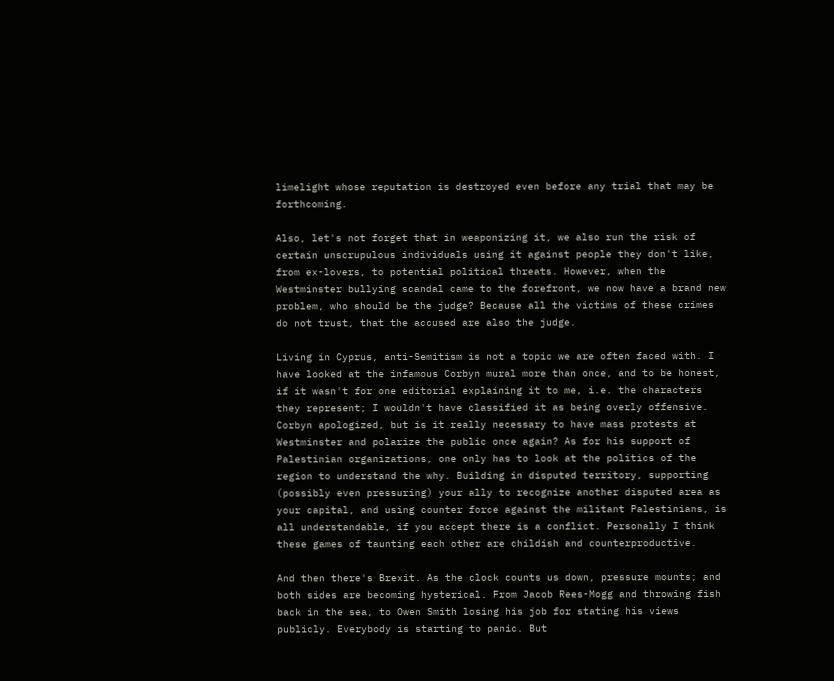limelight whose reputation is destroyed even before any trial that may be forthcoming.

Also, let's not forget that in weaponizing it, we also run the risk of certain unscrupulous individuals using it against people they don't like, from ex-lovers, to potential political threats. However, when the Westminster bullying scandal came to the forefront, we now have a brand new problem, who should be the judge? Because all the victims of these crimes do not trust, that the accused are also the judge.

Living in Cyprus, anti-Semitism is not a topic we are often faced with. I have looked at the infamous Corbyn mural more than once, and to be honest, if it wasn't for one editorial explaining it to me, i.e. the characters they represent; I wouldn't have classified it as being overly offensive. Corbyn apologized, but is it really necessary to have mass protests at Westminster and polarize the public once again? As for his support of Palestinian organizations, one only has to look at the politics of the region to understand the why. Building in disputed territory, supporting (possibly even pressuring) your ally to recognize another disputed area as your capital, and using counter force against the militant Palestinians, is all understandable, if you accept there is a conflict. Personally I think these games of taunting each other are childish and counterproductive.

And then there's Brexit. As the clock counts us down, pressure mounts; and both sides are becoming hysterical. From Jacob Rees-Mogg and throwing fish back in the sea, to Owen Smith losing his job for stating his views publicly. Everybody is starting to panic. But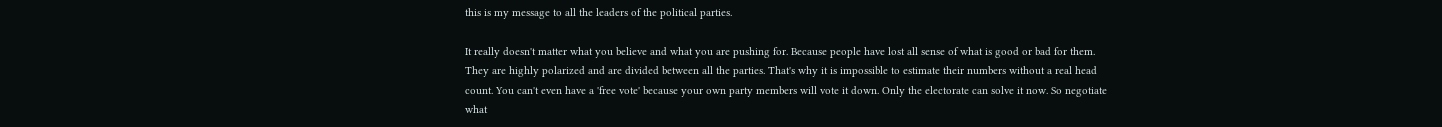this is my message to all the leaders of the political parties.

It really doesn't matter what you believe and what you are pushing for. Because people have lost all sense of what is good or bad for them. They are highly polarized and are divided between all the parties. That's why it is impossible to estimate their numbers without a real head count. You can't even have a 'free vote' because your own party members will vote it down. Only the electorate can solve it now. So negotiate what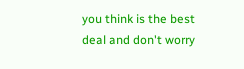you think is the best deal and don't worry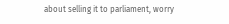about selling it to parliament, worry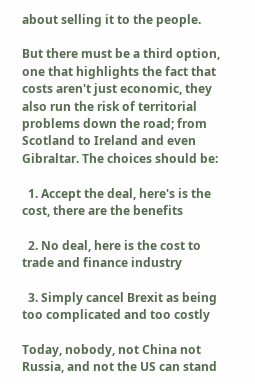about selling it to the people.

But there must be a third option, one that highlights the fact that costs aren't just economic, they also run the risk of territorial problems down the road; from Scotland to Ireland and even Gibraltar. The choices should be:

  1. Accept the deal, here's is the cost, there are the benefits

  2. No deal, here is the cost to trade and finance industry

  3. Simply cancel Brexit as being too complicated and too costly

Today, nobody, not China not Russia, and not the US can stand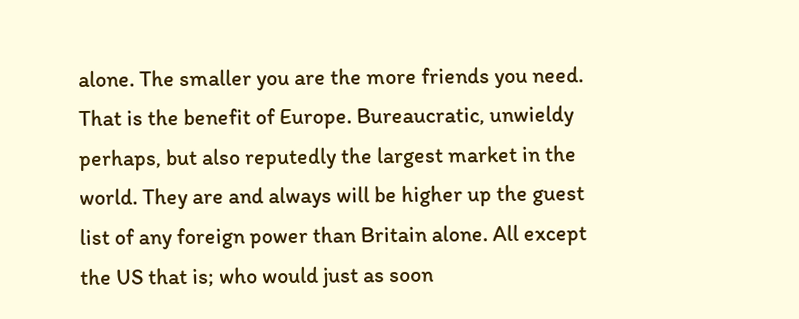alone. The smaller you are the more friends you need. That is the benefit of Europe. Bureaucratic, unwieldy perhaps, but also reputedly the largest market in the world. They are and always will be higher up the guest list of any foreign power than Britain alone. All except the US that is; who would just as soon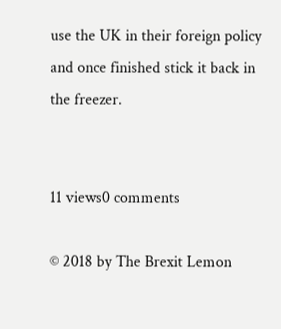use the UK in their foreign policy and once finished stick it back in the freezer.


11 views0 comments

© 2018 by The Brexit Lemon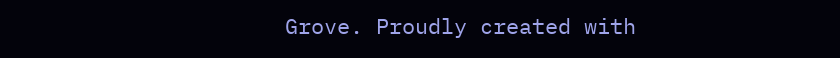Grove. Proudly created with